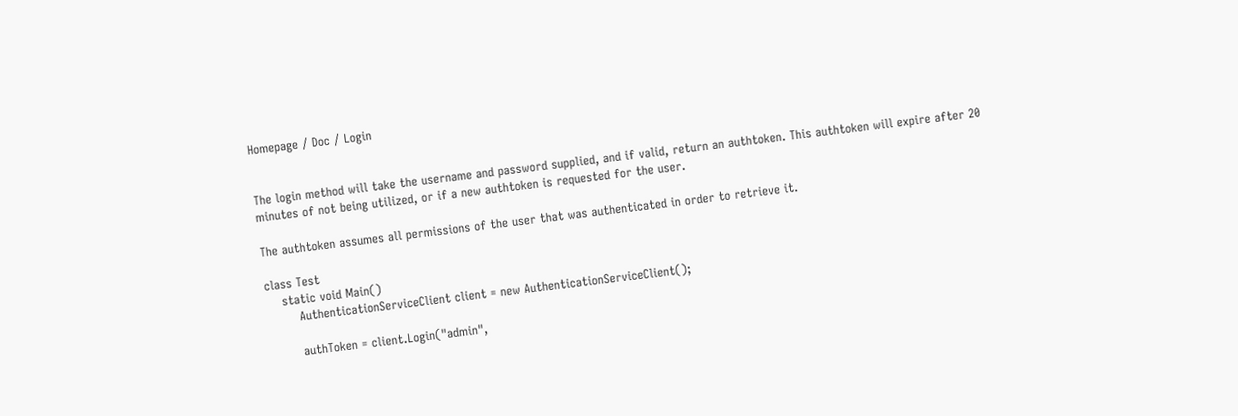Homepage / Doc / Login


The login method will take the username and password supplied, and if valid, return an authtoken. This authtoken will expire after 20 minutes of not being utilized, or if a new authtoken is requested for the user.

The authtoken assumes all permissions of the user that was authenticated in order to retrieve it.

class Test
    static void Main()
        AuthenticationServiceClient client = new AuthenticationServiceClient();

        authToken = client.Login("admin",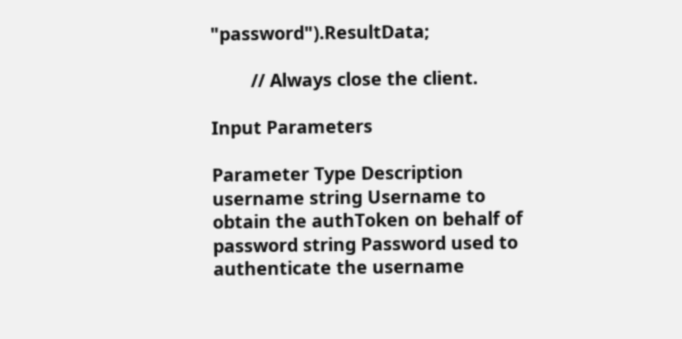"password").ResultData;

        // Always close the client.

Input Parameters

Parameter Type Description
username string Username to obtain the authToken on behalf of
password string Password used to authenticate the username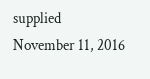supplied
November 11, 2016